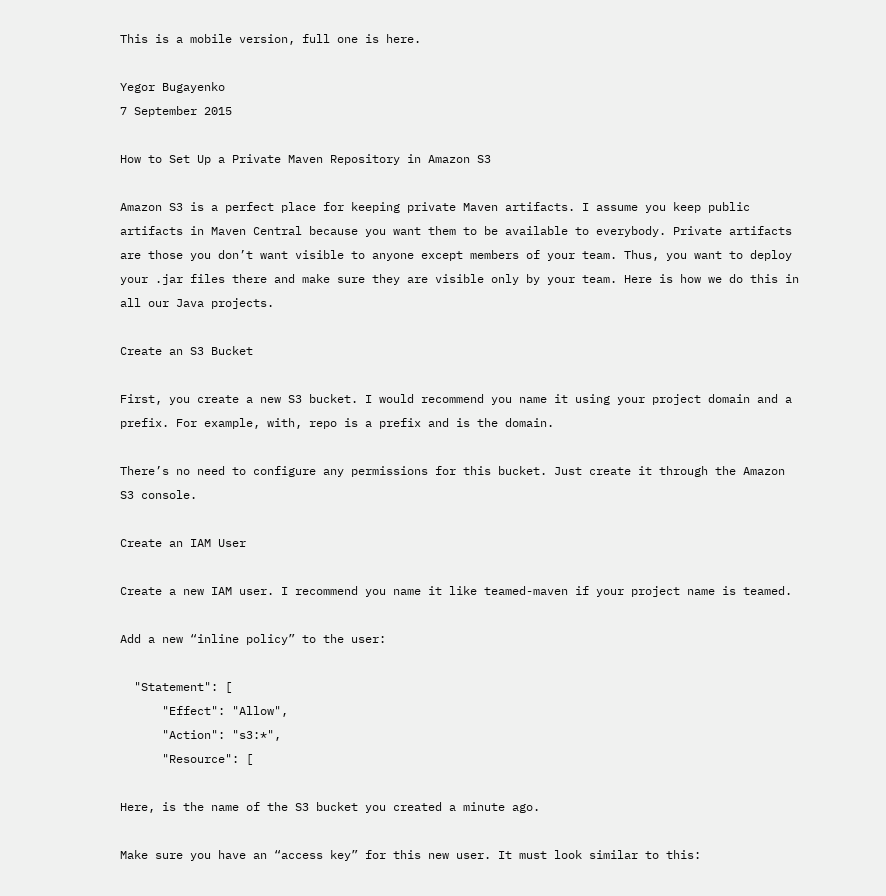This is a mobile version, full one is here.

Yegor Bugayenko
7 September 2015

How to Set Up a Private Maven Repository in Amazon S3

Amazon S3 is a perfect place for keeping private Maven artifacts. I assume you keep public artifacts in Maven Central because you want them to be available to everybody. Private artifacts are those you don’t want visible to anyone except members of your team. Thus, you want to deploy your .jar files there and make sure they are visible only by your team. Here is how we do this in all our Java projects.

Create an S3 Bucket

First, you create a new S3 bucket. I would recommend you name it using your project domain and a prefix. For example, with, repo is a prefix and is the domain.

There’s no need to configure any permissions for this bucket. Just create it through the Amazon S3 console.

Create an IAM User

Create a new IAM user. I recommend you name it like teamed-maven if your project name is teamed.

Add a new “inline policy” to the user:

  "Statement": [
      "Effect": "Allow",
      "Action": "s3:*",
      "Resource": [

Here, is the name of the S3 bucket you created a minute ago.

Make sure you have an “access key” for this new user. It must look similar to this: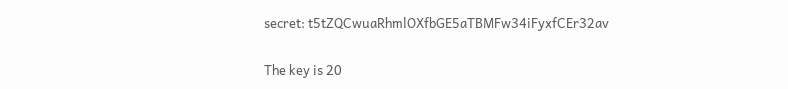secret: t5tZQCwuaRhmlOXfbGE5aTBMFw34iFyxfCEr32av

The key is 20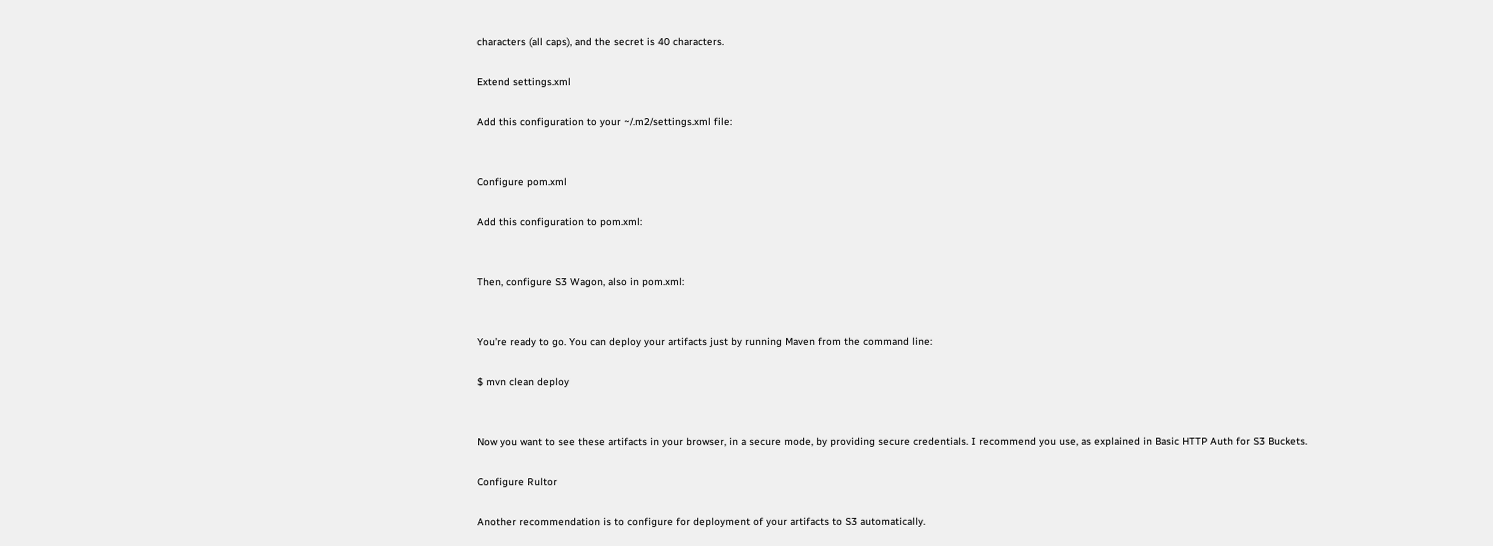characters (all caps), and the secret is 40 characters.

Extend settings.xml

Add this configuration to your ~/.m2/settings.xml file:


Configure pom.xml

Add this configuration to pom.xml:


Then, configure S3 Wagon, also in pom.xml:


You’re ready to go. You can deploy your artifacts just by running Maven from the command line:

$ mvn clean deploy


Now you want to see these artifacts in your browser, in a secure mode, by providing secure credentials. I recommend you use, as explained in Basic HTTP Auth for S3 Buckets.

Configure Rultor

Another recommendation is to configure for deployment of your artifacts to S3 automatically.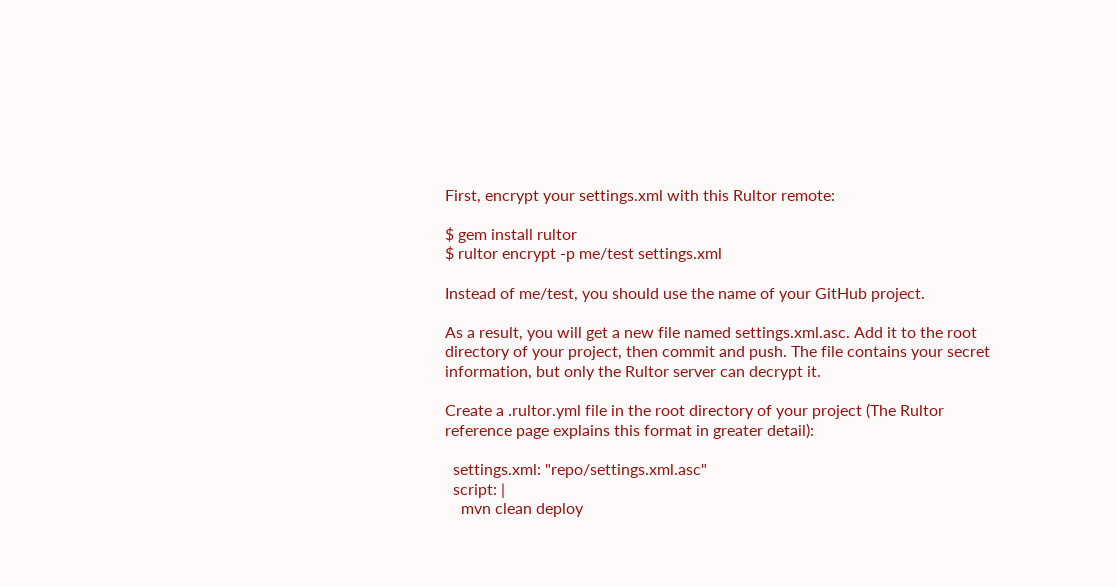First, encrypt your settings.xml with this Rultor remote:

$ gem install rultor
$ rultor encrypt -p me/test settings.xml

Instead of me/test, you should use the name of your GitHub project.

As a result, you will get a new file named settings.xml.asc. Add it to the root directory of your project, then commit and push. The file contains your secret information, but only the Rultor server can decrypt it.

Create a .rultor.yml file in the root directory of your project (The Rultor reference page explains this format in greater detail):

  settings.xml: "repo/settings.xml.asc"
  script: |
    mvn clean deploy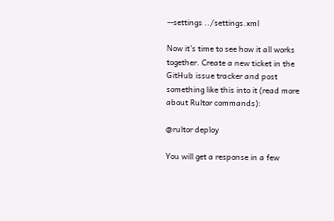--settings ../settings.xml

Now it’s time to see how it all works together. Create a new ticket in the GitHub issue tracker and post something like this into it (read more about Rultor commands):

@rultor deploy

You will get a response in a few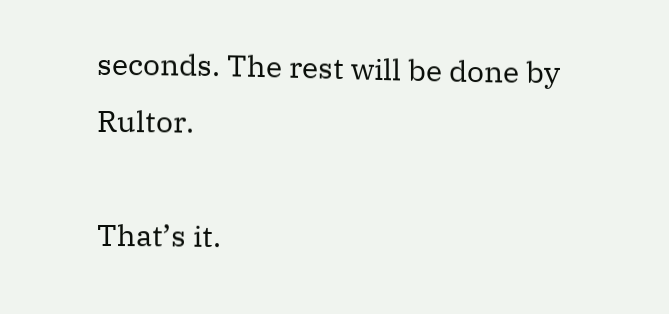seconds. The rest will be done by Rultor.

That’s it.